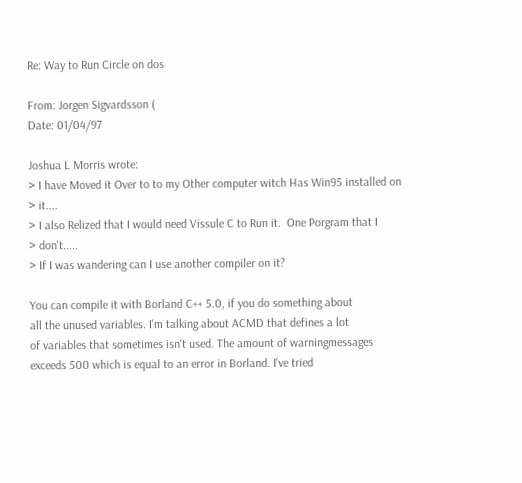Re: Way to Run Circle on dos

From: Jorgen Sigvardsson (
Date: 01/04/97

Joshua L Morris wrote:
> I have Moved it Over to to my Other computer witch Has Win95 installed on
> it....
> I also Relized that I would need Vissule C to Run it.  One Porgram that I
> don't.....
> If I was wandering can I use another compiler on it?

You can compile it with Borland C++ 5.0, if you do something about
all the unused variables. I'm talking about ACMD that defines a lot
of variables that sometimes isn't used. The amount of warningmessages
exceeds 500 which is equal to an error in Borland. I've tried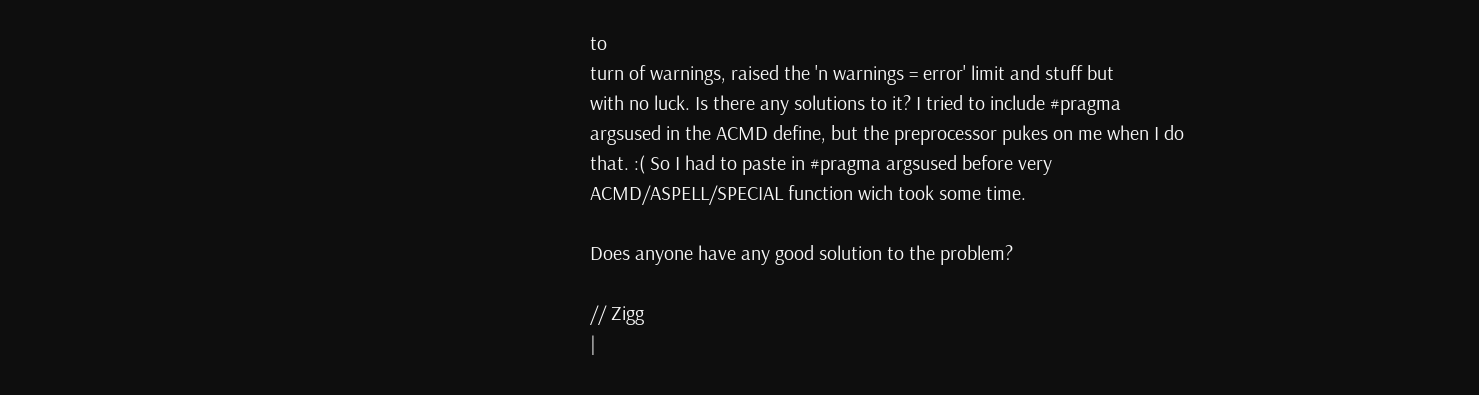to
turn of warnings, raised the 'n warnings = error' limit and stuff but
with no luck. Is there any solutions to it? I tried to include #pragma
argsused in the ACMD define, but the preprocessor pukes on me when I do
that. :( So I had to paste in #pragma argsused before very
ACMD/ASPELL/SPECIAL function wich took some time.

Does anyone have any good solution to the problem?

// Zigg
|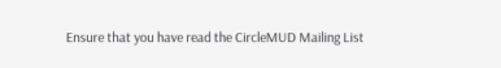Ensure that you have read the CircleMUD Mailing List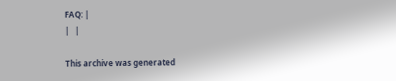FAQ: |
|   |

This archive was generated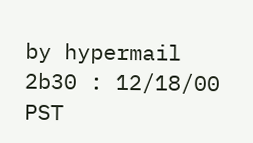by hypermail 2b30 : 12/18/00 PST